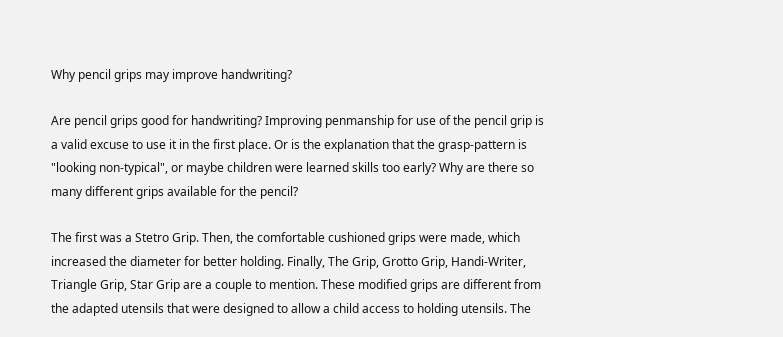Why pencil grips may improve handwriting?

Are pencil grips good for handwriting? Improving penmanship for use of the pencil grip is a valid excuse to use it in the first place. Or is the explanation that the grasp-pattern is "looking non-typical", or maybe children were learned skills too early? Why are there so many different grips available for the pencil?

The first was a Stetro Grip. Then, the comfortable cushioned grips were made, which increased the diameter for better holding. Finally, The Grip, Grotto Grip, Handi-Writer, Triangle Grip, Star Grip are a couple to mention. These modified grips are different from the adapted utensils that were designed to allow a child access to holding utensils. The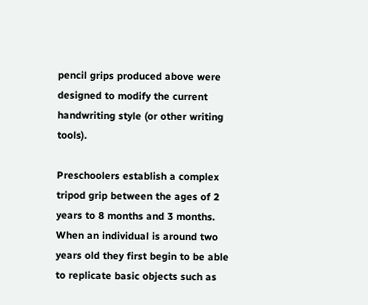pencil grips produced above were designed to modify the current handwriting style (or other writing tools).

Preschoolers establish a complex tripod grip between the ages of 2 years to 8 months and 3 months. When an individual is around two years old they first begin to be able to replicate basic objects such as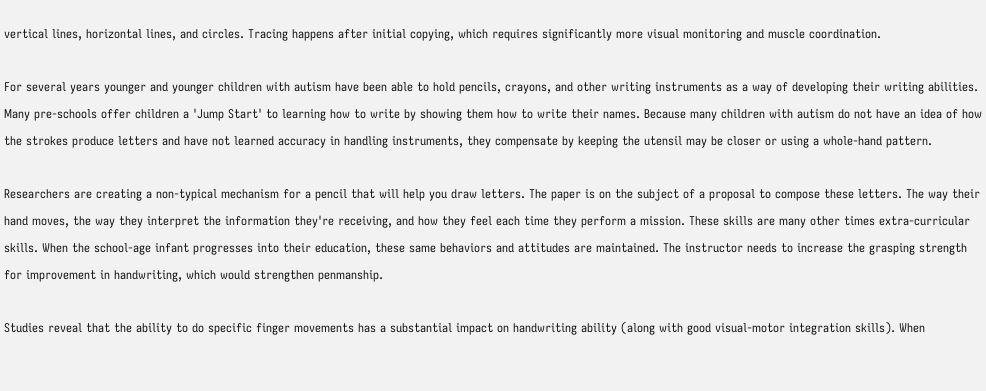vertical lines, horizontal lines, and circles. Tracing happens after initial copying, which requires significantly more visual monitoring and muscle coordination.

For several years younger and younger children with autism have been able to hold pencils, crayons, and other writing instruments as a way of developing their writing abilities. Many pre-schools offer children a 'Jump Start' to learning how to write by showing them how to write their names. Because many children with autism do not have an idea of how the strokes produce letters and have not learned accuracy in handling instruments, they compensate by keeping the utensil may be closer or using a whole-hand pattern.

Researchers are creating a non-typical mechanism for a pencil that will help you draw letters. The paper is on the subject of a proposal to compose these letters. The way their hand moves, the way they interpret the information they're receiving, and how they feel each time they perform a mission. These skills are many other times extra-curricular skills. When the school-age infant progresses into their education, these same behaviors and attitudes are maintained. The instructor needs to increase the grasping strength for improvement in handwriting, which would strengthen penmanship.

Studies reveal that the ability to do specific finger movements has a substantial impact on handwriting ability (along with good visual-motor integration skills). When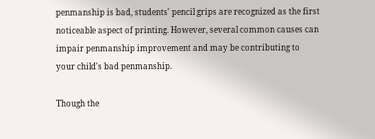penmanship is bad, students' pencil grips are recognized as the first noticeable aspect of printing. However, several common causes can impair penmanship improvement and may be contributing to your child's bad penmanship.

Though the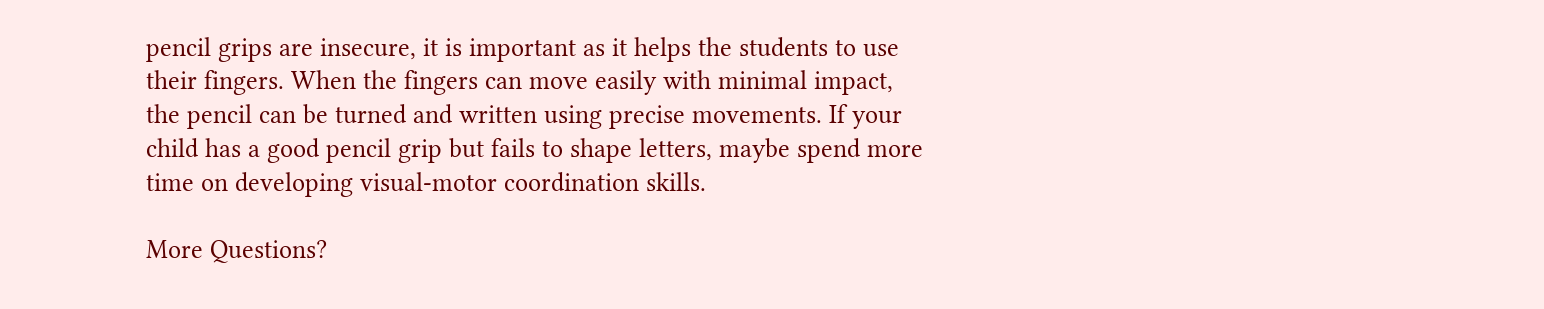pencil grips are insecure, it is important as it helps the students to use their fingers. When the fingers can move easily with minimal impact, the pencil can be turned and written using precise movements. If your child has a good pencil grip but fails to shape letters, maybe spend more time on developing visual-motor coordination skills.

More Questions?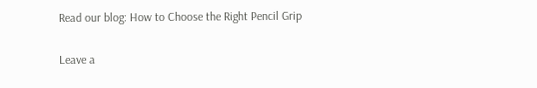Read our blog: How to Choose the Right Pencil Grip

Leave a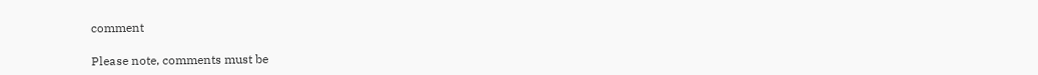comment

Please note, comments must be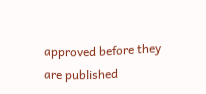approved before they are published